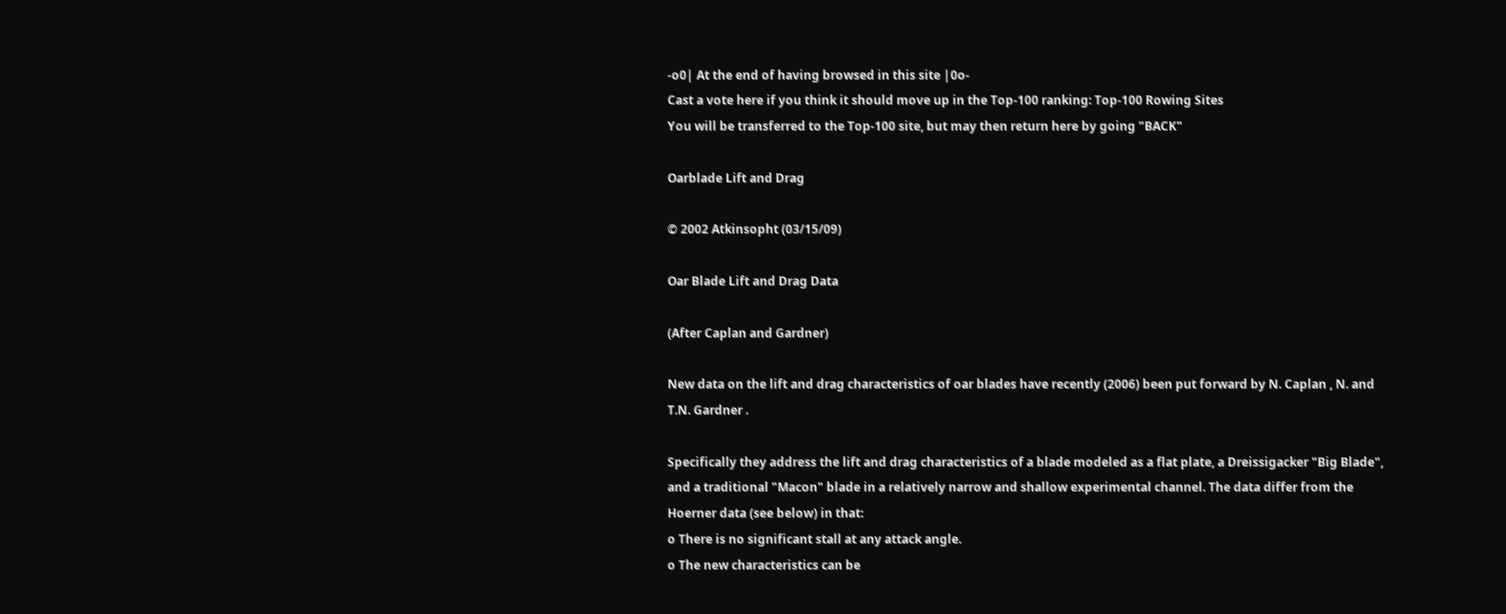-o0| At the end of having browsed in this site |0o-
Cast a vote here if you think it should move up in the Top-100 ranking: Top-100 Rowing Sites
You will be transferred to the Top-100 site, but may then return here by going "BACK"

Oarblade Lift and Drag

© 2002 Atkinsopht (03/15/09)

Oar Blade Lift and Drag Data

(After Caplan and Gardner)

New data on the lift and drag characteristics of oar blades have recently (2006) been put forward by N. Caplan , N. and T.N. Gardner .

Specifically they address the lift and drag characteristics of a blade modeled as a flat plate, a Dreissigacker "Big Blade", and a traditional "Macon" blade in a relatively narrow and shallow experimental channel. The data differ from the Hoerner data (see below) in that:
o There is no significant stall at any attack angle.
o The new characteristics can be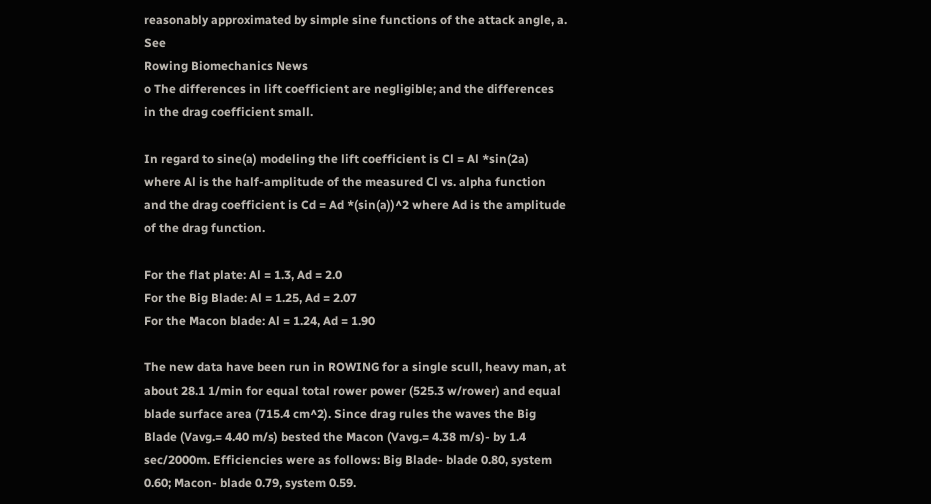reasonably approximated by simple sine functions of the attack angle, a. See
Rowing Biomechanics News
o The differences in lift coefficient are negligible; and the differences in the drag coefficient small.

In regard to sine(a) modeling the lift coefficient is Cl = Al *sin(2a) where Al is the half-amplitude of the measured Cl vs. alpha function and the drag coefficient is Cd = Ad *(sin(a))^2 where Ad is the amplitude of the drag function.

For the flat plate: Al = 1.3, Ad = 2.0
For the Big Blade: Al = 1.25, Ad = 2.07
For the Macon blade: Al = 1.24, Ad = 1.90

The new data have been run in ROWING for a single scull, heavy man, at about 28.1 1/min for equal total rower power (525.3 w/rower) and equal blade surface area (715.4 cm^2). Since drag rules the waves the Big Blade (Vavg.= 4.40 m/s) bested the Macon (Vavg.= 4.38 m/s)- by 1.4 sec/2000m. Efficiencies were as follows: Big Blade- blade 0.80, system 0.60; Macon- blade 0.79, system 0.59.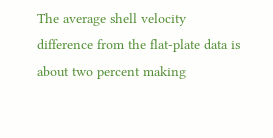The average shell velocity difference from the flat-plate data is about two percent making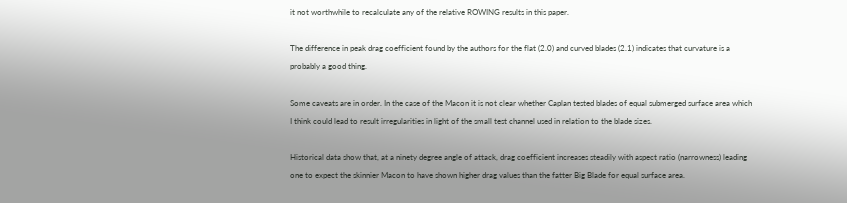it not worthwhile to recalculate any of the relative ROWING results in this paper.

The difference in peak drag coefficient found by the authors for the flat (2.0) and curved blades (2.1) indicates that curvature is a probably a good thing.

Some caveats are in order. In the case of the Macon it is not clear whether Caplan tested blades of equal submerged surface area which I think could lead to result irregularities in light of the small test channel used in relation to the blade sizes.

Historical data show that, at a ninety degree angle of attack, drag coefficient increases steadily with aspect ratio (narrowness) leading one to expect the skinnier Macon to have shown higher drag values than the fatter Big Blade for equal surface area.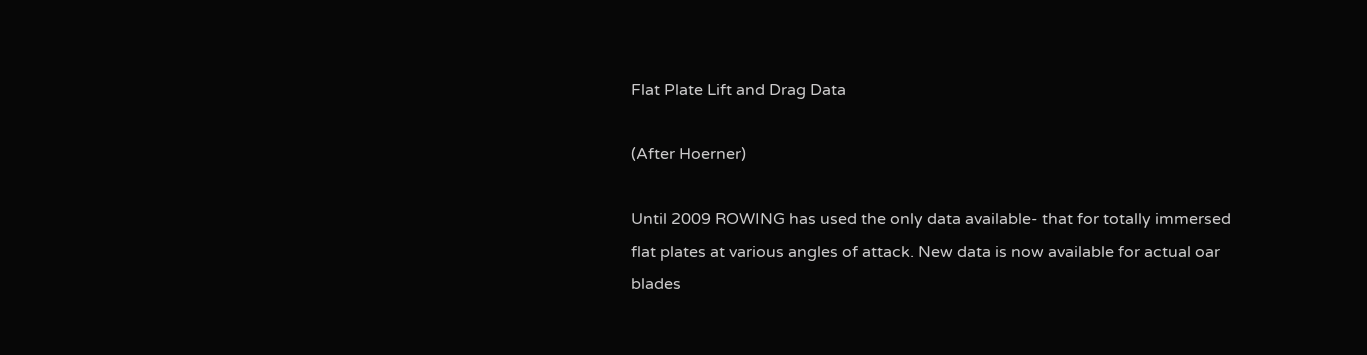Flat Plate Lift and Drag Data

(After Hoerner)

Until 2009 ROWING has used the only data available- that for totally immersed flat plates at various angles of attack. New data is now available for actual oar blades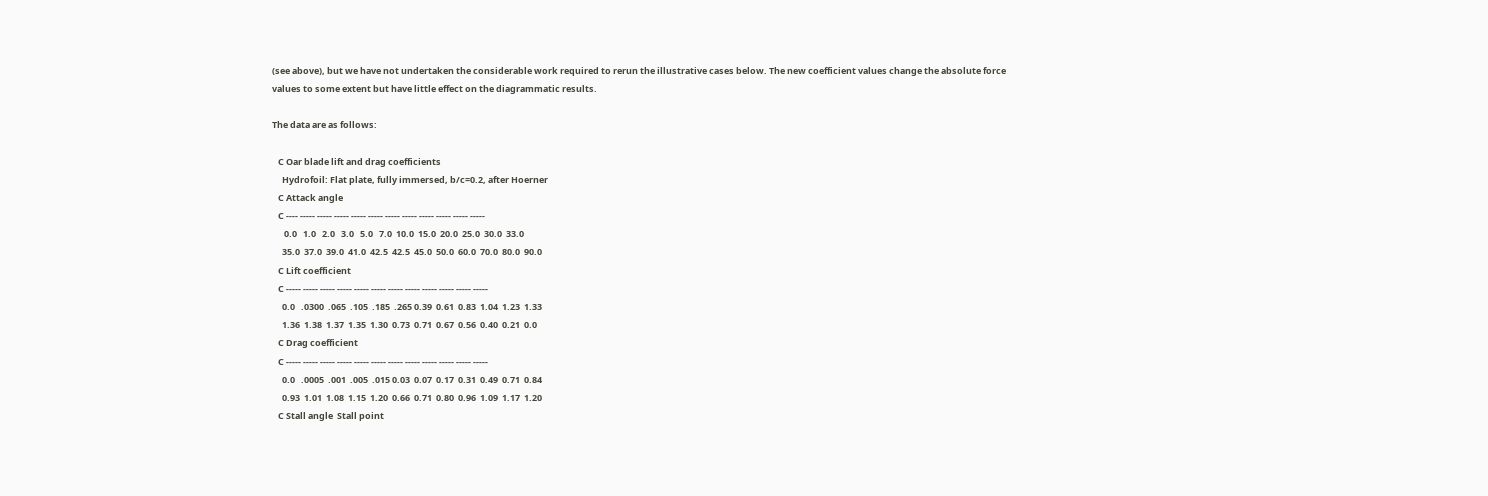(see above), but we have not undertaken the considerable work required to rerun the illustrative cases below. The new coefficient values change the absolute force values to some extent but have little effect on the diagrammatic results.

The data are as follows:

   C Oar blade lift and drag coefficients
     Hydrofoil: Flat plate, fully immersed, b/c=0.2, after Hoerner
   C Attack angle
   C ---- ----- ----- ----- ----- ----- ----- ----- ----- ----- ----- -----
      0.0   1.0   2.0   3.0   5.0   7.0  10.0  15.0  20.0  25.0  30.0  33.0
     35.0  37.0  39.0  41.0  42.5  42.5  45.0  50.0  60.0  70.0  80.0  90.0
   C Lift coefficient
   C ----- ----- ----- ----- ----- ----- ----- ----- ----- ----- ----- -----
     0.0   .0300  .065  .105  .185  .265 0.39  0.61  0.83  1.04  1.23  1.33
     1.36  1.38  1.37  1.35  1.30  0.73  0.71  0.67  0.56  0.40  0.21  0.0
   C Drag coefficient
   C ----- ----- ----- ----- ----- ----- ----- ----- ----- ----- ----- -----
     0.0   .0005  .001  .005  .015 0.03  0.07  0.17  0.31  0.49  0.71  0.84
     0.93  1.01  1.08  1.15  1.20  0.66  0.71  0.80  0.96  1.09  1.17  1.20
   C Stall angle  Stall point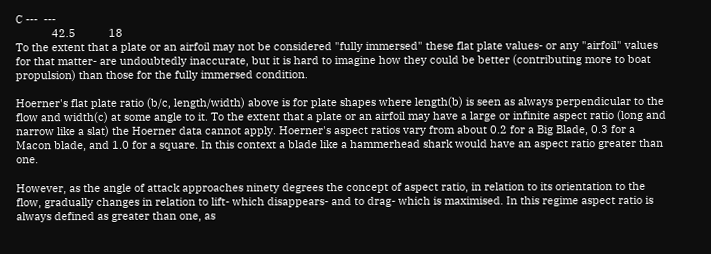C ---  ---
            42.5           18
To the extent that a plate or an airfoil may not be considered "fully immersed" these flat plate values- or any "airfoil" values for that matter- are undoubtedly inaccurate, but it is hard to imagine how they could be better (contributing more to boat propulsion) than those for the fully immersed condition.

Hoerner's flat plate ratio (b/c, length/width) above is for plate shapes where length(b) is seen as always perpendicular to the flow and width(c) at some angle to it. To the extent that a plate or an airfoil may have a large or infinite aspect ratio (long and narrow like a slat) the Hoerner data cannot apply. Hoerner's aspect ratios vary from about 0.2 for a Big Blade, 0.3 for a Macon blade, and 1.0 for a square. In this context a blade like a hammerhead shark would have an aspect ratio greater than one.

However, as the angle of attack approaches ninety degrees the concept of aspect ratio, in relation to its orientation to the flow, gradually changes in relation to lift- which disappears- and to drag- which is maximised. In this regime aspect ratio is always defined as greater than one, as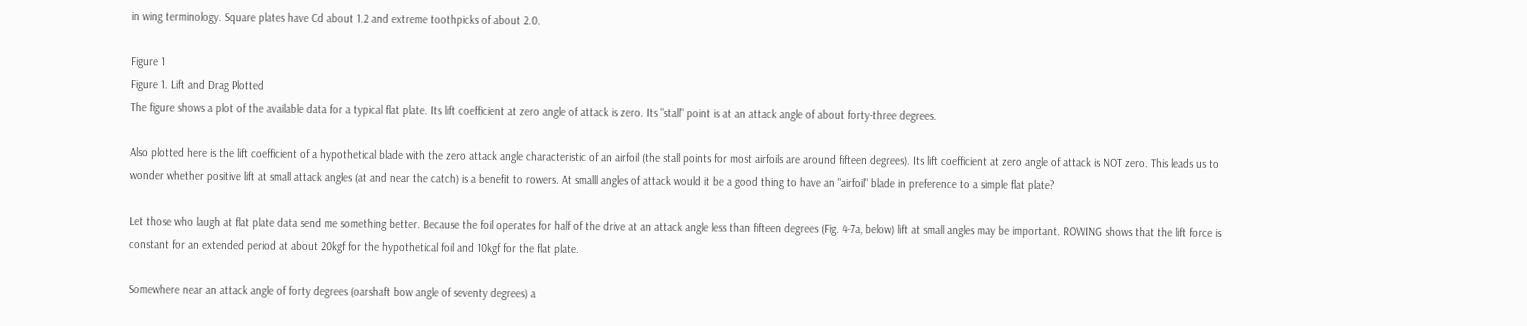in wing terminology. Square plates have Cd about 1.2 and extreme toothpicks of about 2.0.

Figure 1
Figure 1. Lift and Drag Plotted
The figure shows a plot of the available data for a typical flat plate. Its lift coefficient at zero angle of attack is zero. Its "stall" point is at an attack angle of about forty-three degrees.

Also plotted here is the lift coefficient of a hypothetical blade with the zero attack angle characteristic of an airfoil (the stall points for most airfoils are around fifteen degrees). Its lift coefficient at zero angle of attack is NOT zero. This leads us to wonder whether positive lift at small attack angles (at and near the catch) is a benefit to rowers. At smalll angles of attack would it be a good thing to have an "airfoil" blade in preference to a simple flat plate?

Let those who laugh at flat plate data send me something better. Because the foil operates for half of the drive at an attack angle less than fifteen degrees (Fig. 4-7a, below) lift at small angles may be important. ROWING shows that the lift force is constant for an extended period at about 20kgf for the hypothetical foil and 10kgf for the flat plate.

Somewhere near an attack angle of forty degrees (oarshaft bow angle of seventy degrees) a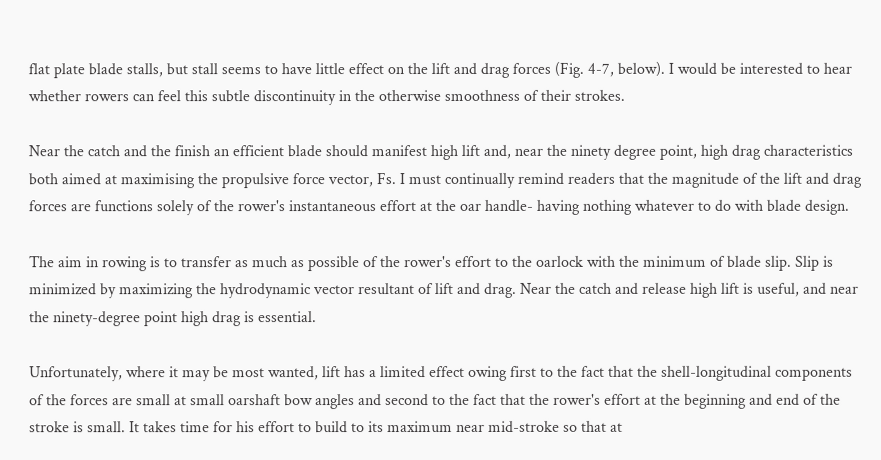flat plate blade stalls, but stall seems to have little effect on the lift and drag forces (Fig. 4-7, below). I would be interested to hear whether rowers can feel this subtle discontinuity in the otherwise smoothness of their strokes.

Near the catch and the finish an efficient blade should manifest high lift and, near the ninety degree point, high drag characteristics both aimed at maximising the propulsive force vector, Fs. I must continually remind readers that the magnitude of the lift and drag forces are functions solely of the rower's instantaneous effort at the oar handle- having nothing whatever to do with blade design.

The aim in rowing is to transfer as much as possible of the rower's effort to the oarlock with the minimum of blade slip. Slip is minimized by maximizing the hydrodynamic vector resultant of lift and drag. Near the catch and release high lift is useful, and near the ninety-degree point high drag is essential.

Unfortunately, where it may be most wanted, lift has a limited effect owing first to the fact that the shell-longitudinal components of the forces are small at small oarshaft bow angles and second to the fact that the rower's effort at the beginning and end of the stroke is small. It takes time for his effort to build to its maximum near mid-stroke so that at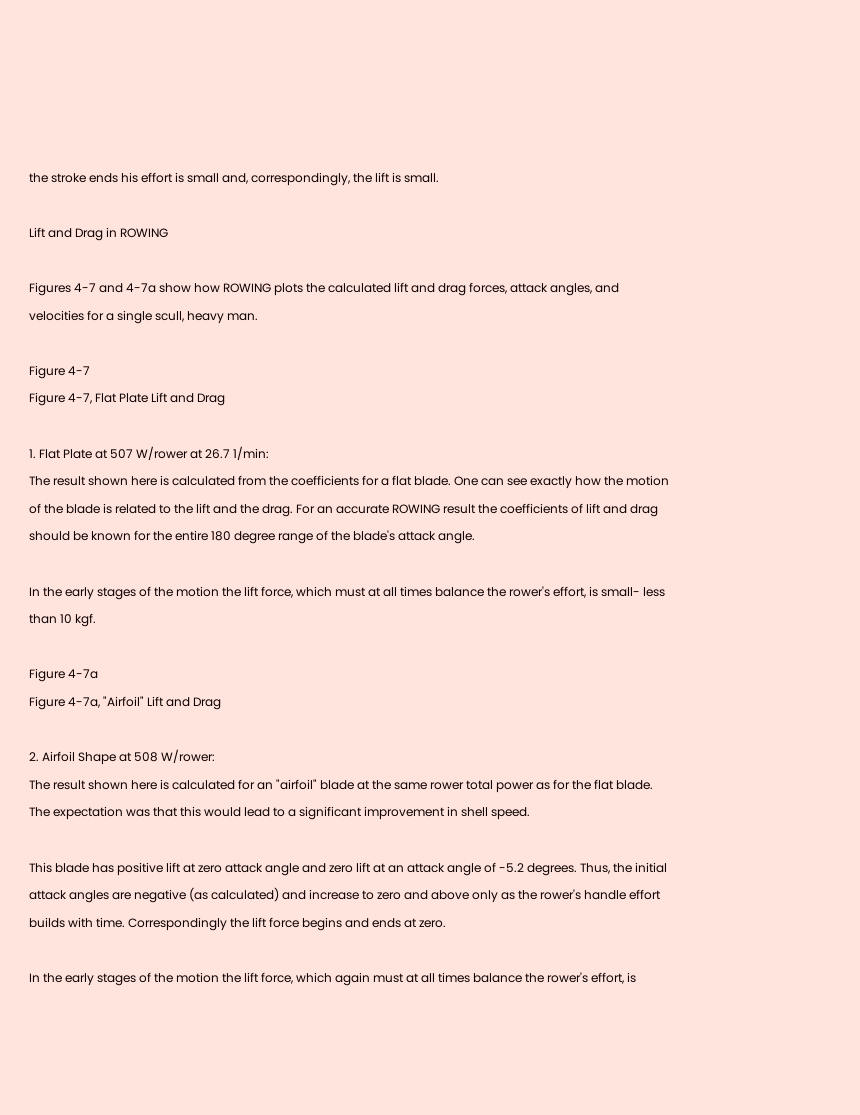the stroke ends his effort is small and, correspondingly, the lift is small.

Lift and Drag in ROWING

Figures 4-7 and 4-7a show how ROWING plots the calculated lift and drag forces, attack angles, and velocities for a single scull, heavy man.

Figure 4-7
Figure 4-7, Flat Plate Lift and Drag

1. Flat Plate at 507 W/rower at 26.7 1/min:
The result shown here is calculated from the coefficients for a flat blade. One can see exactly how the motion of the blade is related to the lift and the drag. For an accurate ROWING result the coefficients of lift and drag should be known for the entire 180 degree range of the blade's attack angle.

In the early stages of the motion the lift force, which must at all times balance the rower's effort, is small- less than 10 kgf.

Figure 4-7a
Figure 4-7a, "Airfoil" Lift and Drag

2. Airfoil Shape at 508 W/rower:
The result shown here is calculated for an "airfoil" blade at the same rower total power as for the flat blade. The expectation was that this would lead to a significant improvement in shell speed.

This blade has positive lift at zero attack angle and zero lift at an attack angle of -5.2 degrees. Thus, the initial attack angles are negative (as calculated) and increase to zero and above only as the rower's handle effort builds with time. Correspondingly the lift force begins and ends at zero.

In the early stages of the motion the lift force, which again must at all times balance the rower's effort, is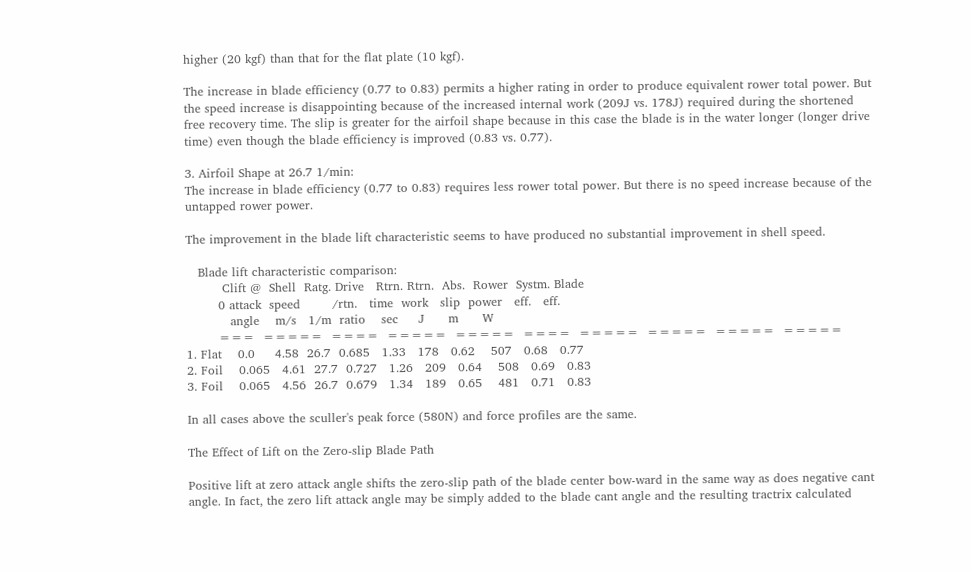higher (20 kgf) than that for the flat plate (10 kgf).

The increase in blade efficiency (0.77 to 0.83) permits a higher rating in order to produce equivalent rower total power. But the speed increase is disappointing because of the increased internal work (209J vs. 178J) required during the shortened free recovery time. The slip is greater for the airfoil shape because in this case the blade is in the water longer (longer drive time) even though the blade efficiency is improved (0.83 vs. 0.77).

3. Airfoil Shape at 26.7 1/min:
The increase in blade efficiency (0.77 to 0.83) requires less rower total power. But there is no speed increase because of the untapped rower power.

The improvement in the blade lift characteristic seems to have produced no substantial improvement in shell speed.

   Blade lift characteristic comparison:
         Clift @  Shell  Ratg. Drive   Rtrn. Rtrn.  Abs.  Rower  Systm. Blade
        0 attack  speed        /rtn.   time  work   slip  power   eff.   eff.
           angle    m/s   1/m  ratio    sec     J      m      W
        ===  =====  ====  =====  =====  ====  =====  =====  =====  =====
1. Flat    0.0     4.58  26.7  0.685   1.33   178   0.62    507   0.68   0.77
2. Foil    0.065   4.61  27.7  0.727   1.26   209   0.64    508   0.69   0.83
3. Foil    0.065   4.56  26.7  0.679   1.34   189   0.65    481   0.71   0.83

In all cases above the sculler's peak force (580N) and force profiles are the same.

The Effect of Lift on the Zero-slip Blade Path

Positive lift at zero attack angle shifts the zero-slip path of the blade center bow-ward in the same way as does negative cant angle. In fact, the zero lift attack angle may be simply added to the blade cant angle and the resulting tractrix calculated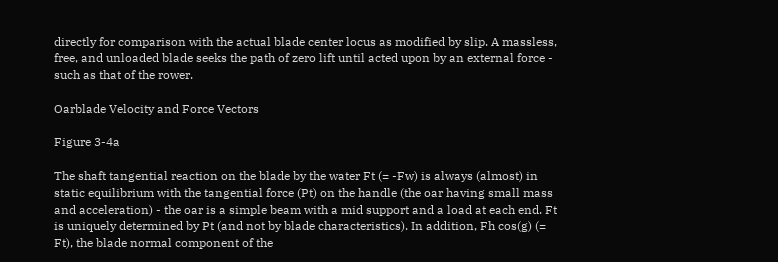directly for comparison with the actual blade center locus as modified by slip. A massless, free, and unloaded blade seeks the path of zero lift until acted upon by an external force - such as that of the rower.

Oarblade Velocity and Force Vectors

Figure 3-4a

The shaft tangential reaction on the blade by the water Ft (= -Fw) is always (almost) in static equilibrium with the tangential force (Pt) on the handle (the oar having small mass and acceleration) - the oar is a simple beam with a mid support and a load at each end. Ft is uniquely determined by Pt (and not by blade characteristics). In addition, Fh cos(g) (= Ft), the blade normal component of the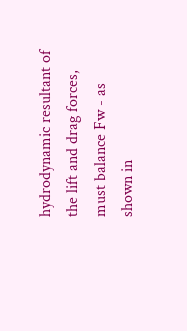hydrodynamic resultant of the lift and drag forces, must balance Fw - as shown in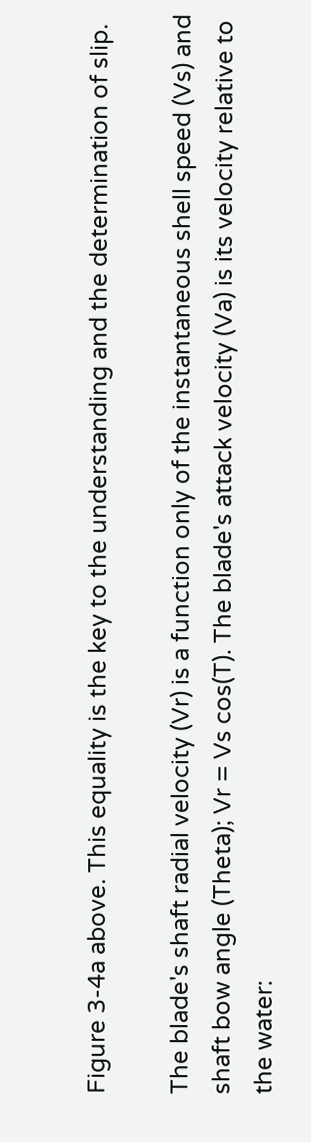Figure 3-4a above. This equality is the key to the understanding and the determination of slip.

The blade's shaft radial velocity (Vr) is a function only of the instantaneous shell speed (Vs) and shaft bow angle (Theta); Vr = Vs cos(T). The blade's attack velocity (Va) is its velocity relative to the water: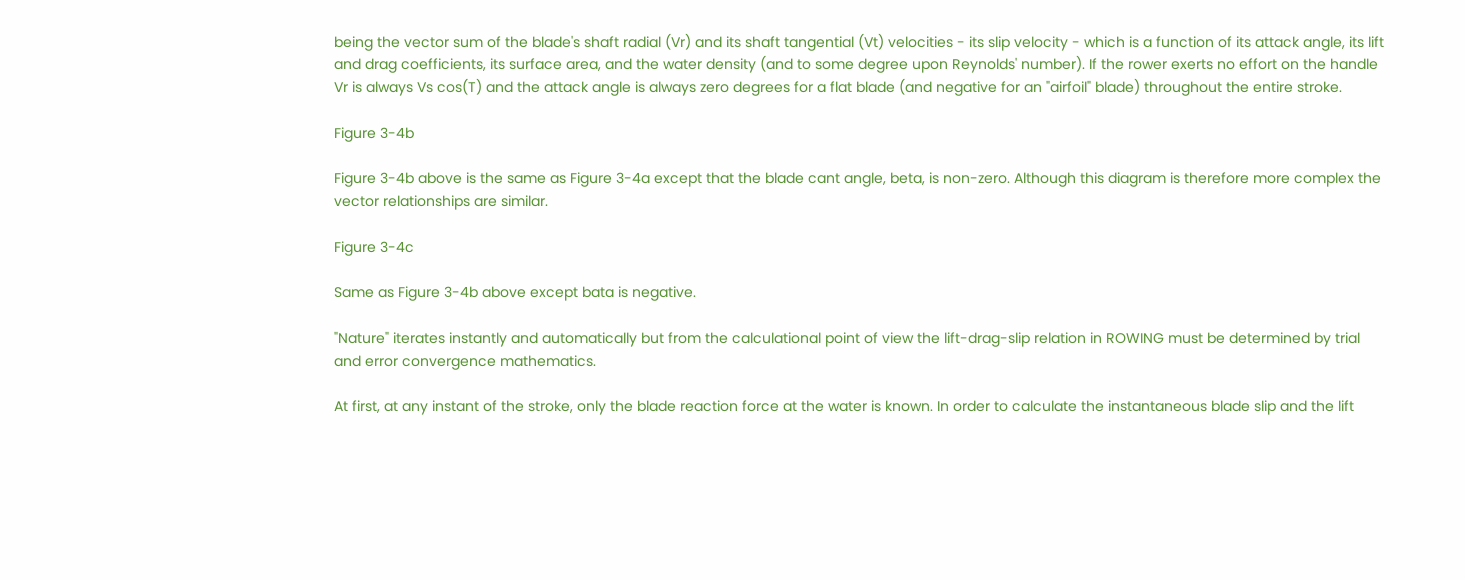being the vector sum of the blade's shaft radial (Vr) and its shaft tangential (Vt) velocities - its slip velocity - which is a function of its attack angle, its lift and drag coefficients, its surface area, and the water density (and to some degree upon Reynolds' number). If the rower exerts no effort on the handle Vr is always Vs cos(T) and the attack angle is always zero degrees for a flat blade (and negative for an "airfoil" blade) throughout the entire stroke.

Figure 3-4b

Figure 3-4b above is the same as Figure 3-4a except that the blade cant angle, beta, is non-zero. Although this diagram is therefore more complex the vector relationships are similar.

Figure 3-4c

Same as Figure 3-4b above except bata is negative.

"Nature" iterates instantly and automatically but from the calculational point of view the lift-drag-slip relation in ROWING must be determined by trial and error convergence mathematics.

At first, at any instant of the stroke, only the blade reaction force at the water is known. In order to calculate the instantaneous blade slip and the lift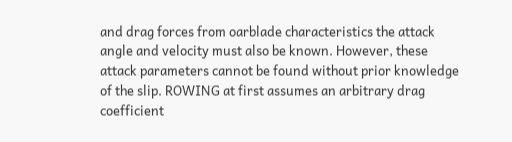and drag forces from oarblade characteristics the attack angle and velocity must also be known. However, these attack parameters cannot be found without prior knowledge of the slip. ROWING at first assumes an arbitrary drag coefficient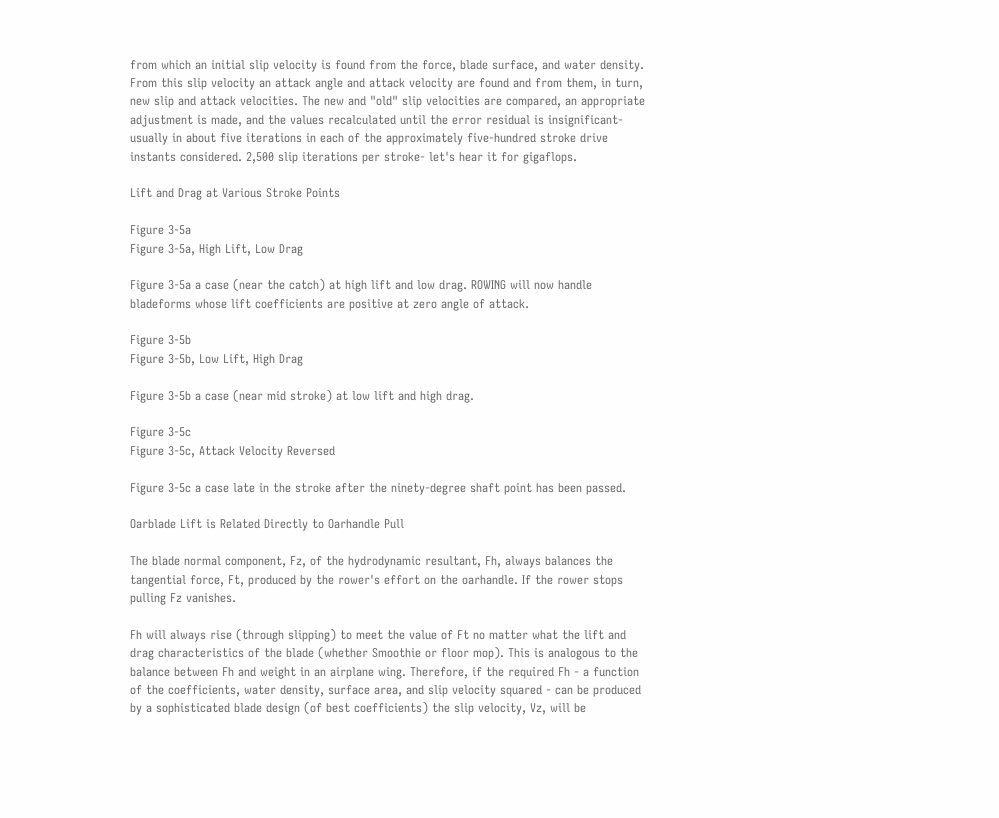from which an initial slip velocity is found from the force, blade surface, and water density. From this slip velocity an attack angle and attack velocity are found and from them, in turn, new slip and attack velocities. The new and "old" slip velocities are compared, an appropriate adjustment is made, and the values recalculated until the error residual is insignificant- usually in about five iterations in each of the approximately five-hundred stroke drive instants considered. 2,500 slip iterations per stroke- let's hear it for gigaflops.

Lift and Drag at Various Stroke Points

Figure 3-5a
Figure 3-5a, High Lift, Low Drag

Figure 3-5a a case (near the catch) at high lift and low drag. ROWING will now handle bladeforms whose lift coefficients are positive at zero angle of attack.

Figure 3-5b
Figure 3-5b, Low Lift, High Drag

Figure 3-5b a case (near mid stroke) at low lift and high drag.

Figure 3-5c
Figure 3-5c, Attack Velocity Reversed

Figure 3-5c a case late in the stroke after the ninety-degree shaft point has been passed.

Oarblade Lift is Related Directly to Oarhandle Pull

The blade normal component, Fz, of the hydrodynamic resultant, Fh, always balances the tangential force, Ft, produced by the rower's effort on the oarhandle. If the rower stops pulling Fz vanishes.

Fh will always rise (through slipping) to meet the value of Ft no matter what the lift and drag characteristics of the blade (whether Smoothie or floor mop). This is analogous to the balance between Fh and weight in an airplane wing. Therefore, if the required Fh - a function of the coefficients, water density, surface area, and slip velocity squared - can be produced by a sophisticated blade design (of best coefficients) the slip velocity, Vz, will be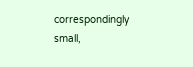correspondingly small,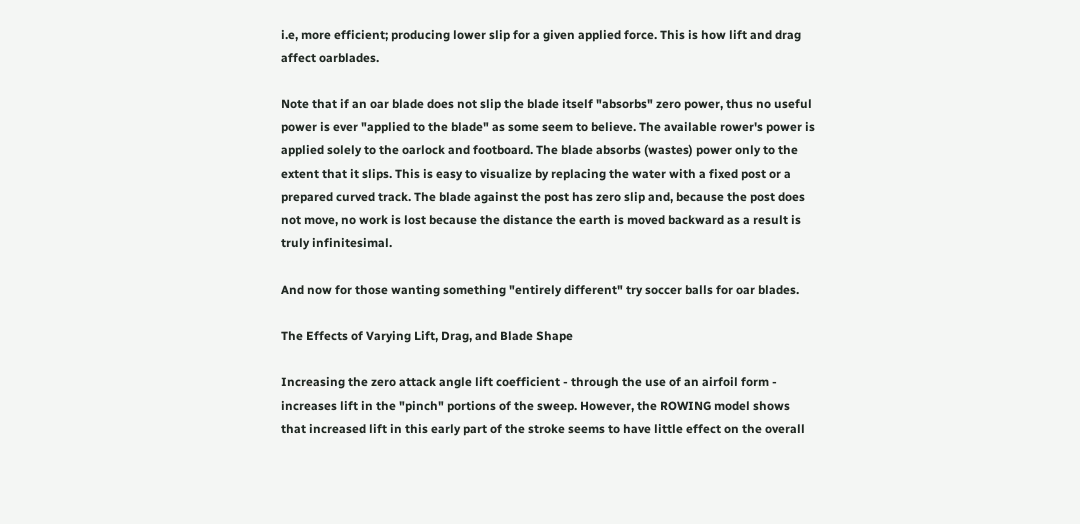i.e, more efficient; producing lower slip for a given applied force. This is how lift and drag affect oarblades.

Note that if an oar blade does not slip the blade itself "absorbs" zero power, thus no useful power is ever "applied to the blade" as some seem to believe. The available rower's power is applied solely to the oarlock and footboard. The blade absorbs (wastes) power only to the extent that it slips. This is easy to visualize by replacing the water with a fixed post or a prepared curved track. The blade against the post has zero slip and, because the post does not move, no work is lost because the distance the earth is moved backward as a result is truly infinitesimal.

And now for those wanting something "entirely different" try soccer balls for oar blades.

The Effects of Varying Lift, Drag, and Blade Shape

Increasing the zero attack angle lift coefficient - through the use of an airfoil form - increases lift in the "pinch" portions of the sweep. However, the ROWING model shows that increased lift in this early part of the stroke seems to have little effect on the overall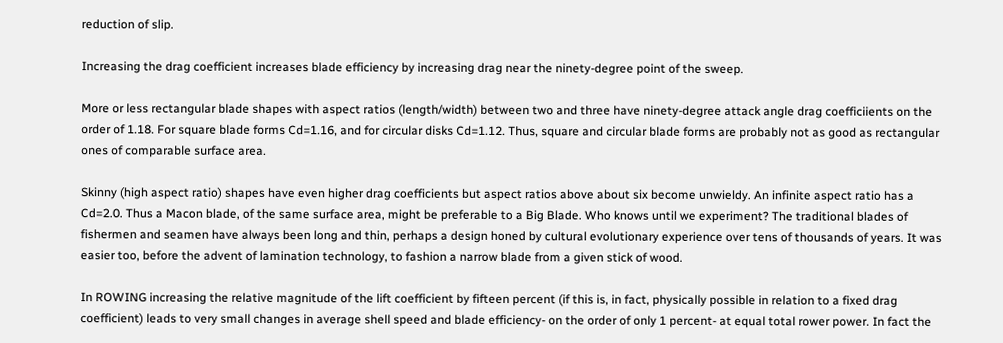reduction of slip.

Increasing the drag coefficient increases blade efficiency by increasing drag near the ninety-degree point of the sweep.

More or less rectangular blade shapes with aspect ratios (length/width) between two and three have ninety-degree attack angle drag coefficiients on the order of 1.18. For square blade forms Cd=1.16, and for circular disks Cd=1.12. Thus, square and circular blade forms are probably not as good as rectangular ones of comparable surface area.

Skinny (high aspect ratio) shapes have even higher drag coefficients but aspect ratios above about six become unwieldy. An infinite aspect ratio has a Cd=2.0. Thus a Macon blade, of the same surface area, might be preferable to a Big Blade. Who knows until we experiment? The traditional blades of fishermen and seamen have always been long and thin, perhaps a design honed by cultural evolutionary experience over tens of thousands of years. It was easier too, before the advent of lamination technology, to fashion a narrow blade from a given stick of wood.

In ROWING increasing the relative magnitude of the lift coefficient by fifteen percent (if this is, in fact, physically possible in relation to a fixed drag coefficient) leads to very small changes in average shell speed and blade efficiency- on the order of only 1 percent- at equal total rower power. In fact the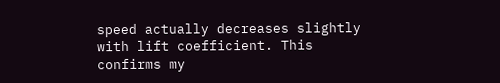speed actually decreases slightly with lift coefficient. This confirms my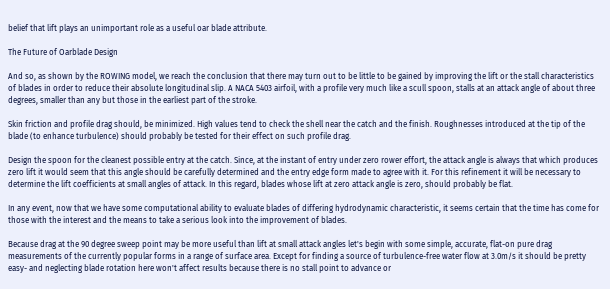belief that lift plays an unimportant role as a useful oar blade attribute.

The Future of Oarblade Design

And so, as shown by the ROWING model, we reach the conclusion that there may turn out to be little to be gained by improving the lift or the stall characteristics of blades in order to reduce their absolute longitudinal slip. A NACA 5403 airfoil, with a profile very much like a scull spoon, stalls at an attack angle of about three degrees, smaller than any but those in the earliest part of the stroke.

Skin friction and profile drag should, be minimized. High values tend to check the shell near the catch and the finish. Roughnesses introduced at the tip of the blade (to enhance turbulence) should probably be tested for their effect on such profile drag.

Design the spoon for the cleanest possible entry at the catch. Since, at the instant of entry under zero rower effort, the attack angle is always that which produces zero lift it would seem that this angle should be carefully determined and the entry edge form made to agree with it. For this refinement it will be necessary to determine the lift coefficients at small angles of attack. In this regard, blades whose lift at zero attack angle is zero, should probably be flat.

In any event, now that we have some computational ability to evaluate blades of differing hydrodynamic characteristic, it seems certain that the time has come for those with the interest and the means to take a serious look into the improvement of blades.

Because drag at the 90 degree sweep point may be more useful than lift at small attack angles let's begin with some simple, accurate, flat-on pure drag measurements of the currently popular forms in a range of surface area. Except for finding a source of turbulence-free water flow at 3.0m/s it should be pretty easy- and neglecting blade rotation here won't affect results because there is no stall point to advance or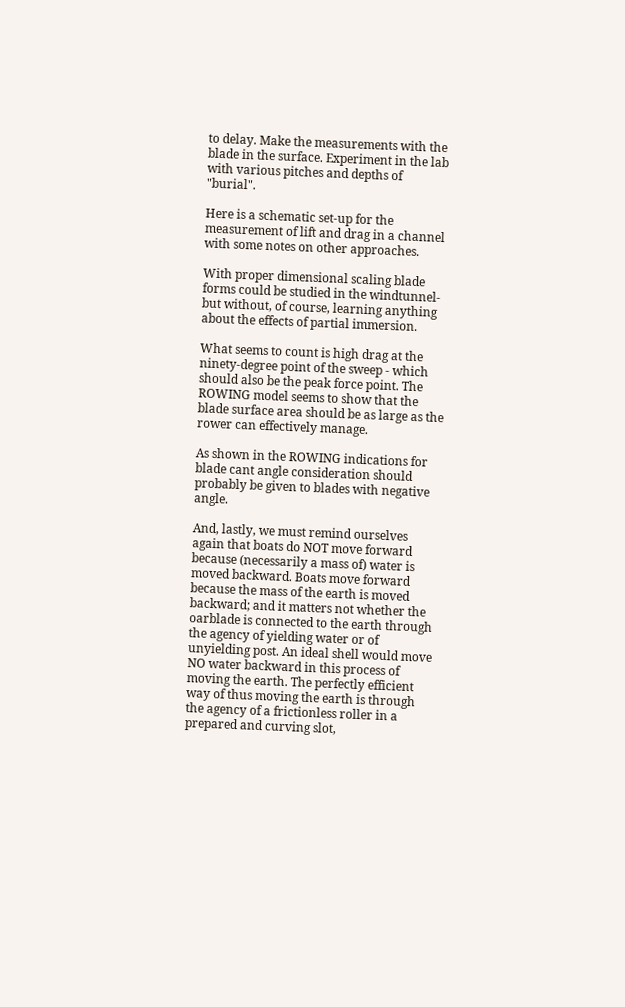to delay. Make the measurements with the blade in the surface. Experiment in the lab with various pitches and depths of "burial".

Here is a schematic set-up for the measurement of lift and drag in a channel with some notes on other approaches.

With proper dimensional scaling blade forms could be studied in the windtunnel- but without, of course, learning anything about the effects of partial immersion.

What seems to count is high drag at the ninety-degree point of the sweep - which should also be the peak force point. The ROWING model seems to show that the blade surface area should be as large as the rower can effectively manage.

As shown in the ROWING indications for blade cant angle consideration should probably be given to blades with negative angle.

And, lastly, we must remind ourselves again that boats do NOT move forward because (necessarily a mass of) water is moved backward. Boats move forward because the mass of the earth is moved backward; and it matters not whether the oarblade is connected to the earth through the agency of yielding water or of unyielding post. An ideal shell would move NO water backward in this process of moving the earth. The perfectly efficient way of thus moving the earth is through the agency of a frictionless roller in a prepared and curving slot,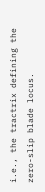i.e., the tractrix defining the zero-slip blade locus.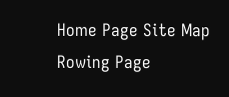Home Page Site Map Rowing Page